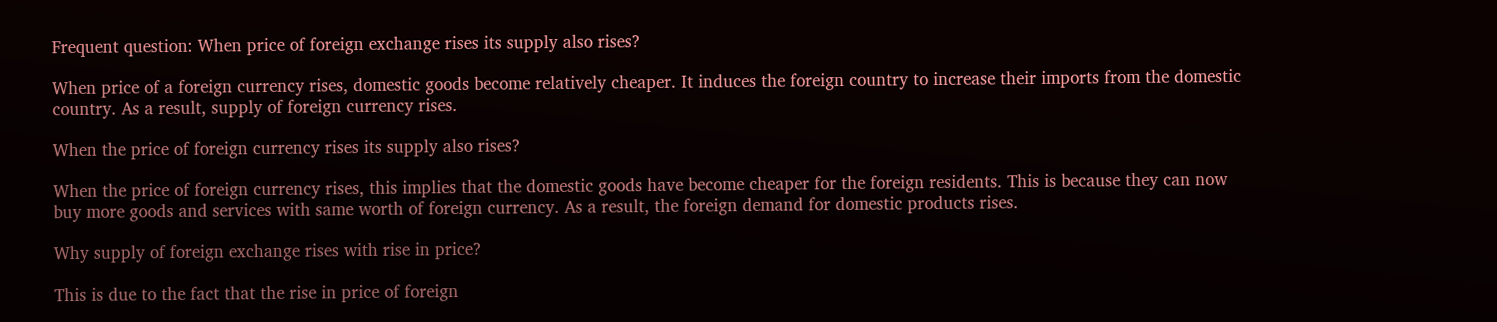Frequent question: When price of foreign exchange rises its supply also rises?

When price of a foreign currency rises, domestic goods become relatively cheaper. It induces the foreign country to increase their imports from the domestic country. As a result, supply of foreign currency rises.

When the price of foreign currency rises its supply also rises?

When the price of foreign currency rises, this implies that the domestic goods have become cheaper for the foreign residents. This is because they can now buy more goods and services with same worth of foreign currency. As a result, the foreign demand for domestic products rises.

Why supply of foreign exchange rises with rise in price?

This is due to the fact that the rise in price of foreign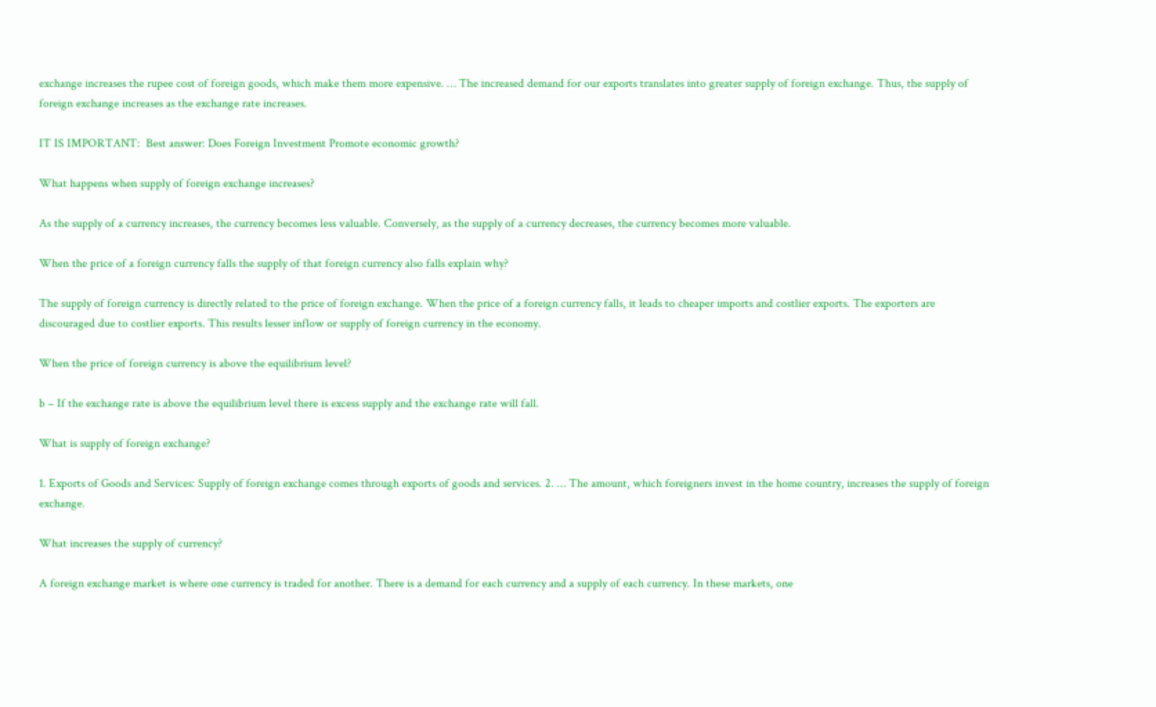exchange increases the rupee cost of foreign goods, which make them more expensive. … The increased demand for our exports translates into greater supply of foreign exchange. Thus, the supply of foreign exchange increases as the exchange rate increases.

IT IS IMPORTANT:  Best answer: Does Foreign Investment Promote economic growth?

What happens when supply of foreign exchange increases?

As the supply of a currency increases, the currency becomes less valuable. Conversely, as the supply of a currency decreases, the currency becomes more valuable.

When the price of a foreign currency falls the supply of that foreign currency also falls explain why?

The supply of foreign currency is directly related to the price of foreign exchange. When the price of a foreign currency falls, it leads to cheaper imports and costlier exports. The exporters are discouraged due to costlier exports. This results lesser inflow or supply of foreign currency in the economy.

When the price of foreign currency is above the equilibrium level?

b – If the exchange rate is above the equilibrium level there is excess supply and the exchange rate will fall.

What is supply of foreign exchange?

1. Exports of Goods and Services: Supply of foreign exchange comes through exports of goods and services. 2. … The amount, which foreigners invest in the home country, increases the supply of foreign exchange.

What increases the supply of currency?

A foreign exchange market is where one currency is traded for another. There is a demand for each currency and a supply of each currency. In these markets, one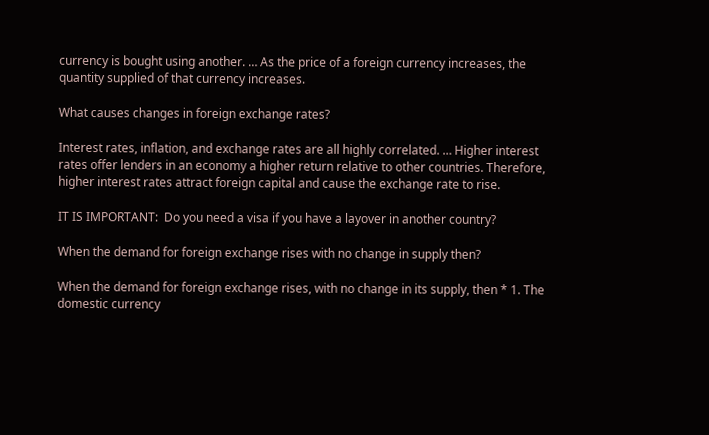currency is bought using another. … As the price of a foreign currency increases, the quantity supplied of that currency increases.

What causes changes in foreign exchange rates?

Interest rates, inflation, and exchange rates are all highly correlated. … Higher interest rates offer lenders in an economy a higher return relative to other countries. Therefore, higher interest rates attract foreign capital and cause the exchange rate to rise.

IT IS IMPORTANT:  Do you need a visa if you have a layover in another country?

When the demand for foreign exchange rises with no change in supply then?

When the demand for foreign exchange rises, with no change in its supply, then * 1. The domestic currency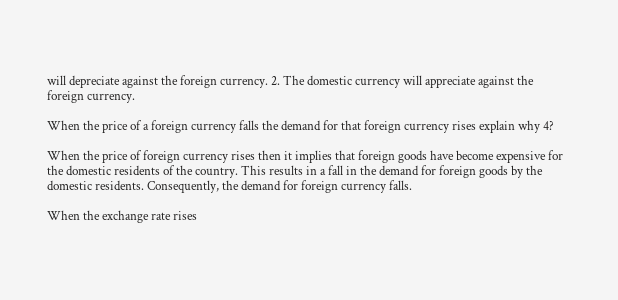will depreciate against the foreign currency. 2. The domestic currency will appreciate against the foreign currency.

When the price of a foreign currency falls the demand for that foreign currency rises explain why 4?

When the price of foreign currency rises then it implies that foreign goods have become expensive for the domestic residents of the country. This results in a fall in the demand for foreign goods by the domestic residents. Consequently, the demand for foreign currency falls.

When the exchange rate rises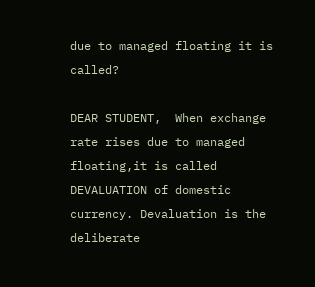due to managed floating it is called?

DEAR STUDENT,  When exchange rate rises due to managed floating,it is called DEVALUATION of domestic currency. Devaluation is the deliberate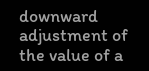downward adjustment of the value of a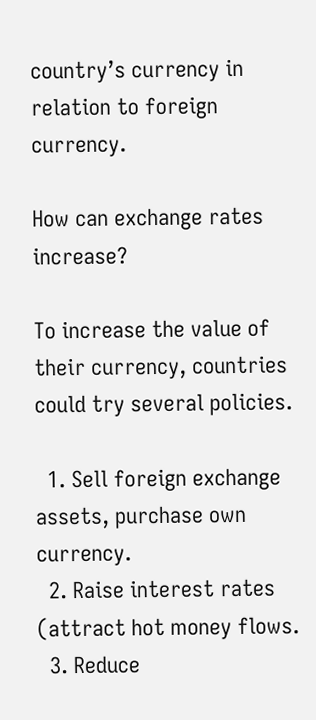country’s currency in relation to foreign currency.

How can exchange rates increase?

To increase the value of their currency, countries could try several policies.

  1. Sell foreign exchange assets, purchase own currency.
  2. Raise interest rates (attract hot money flows.
  3. Reduce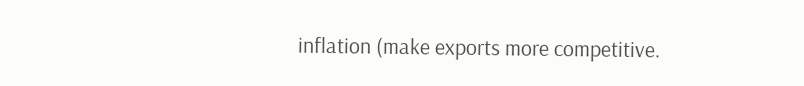inflation (make exports more competitive.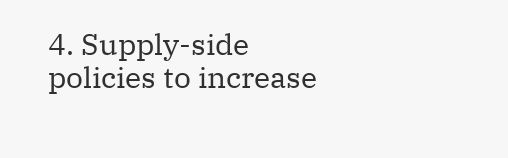4. Supply-side policies to increase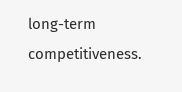long-term competitiveness.